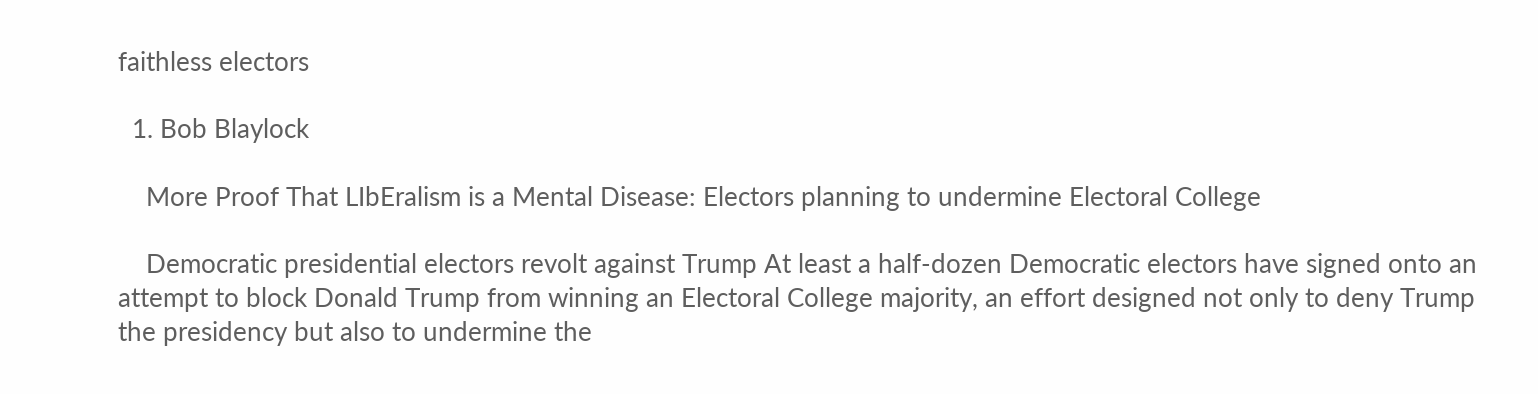faithless electors

  1. Bob Blaylock

    More Proof That LIbEralism is a Mental Disease: Electors planning to undermine Electoral College

    Democratic presidential electors revolt against Trump At least a half-dozen Democratic electors have signed onto an attempt to block Donald Trump from winning an Electoral College majority, an effort designed not only to deny Trump the presidency but also to undermine the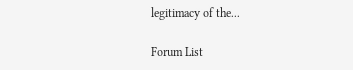legitimacy of the...

Forum List